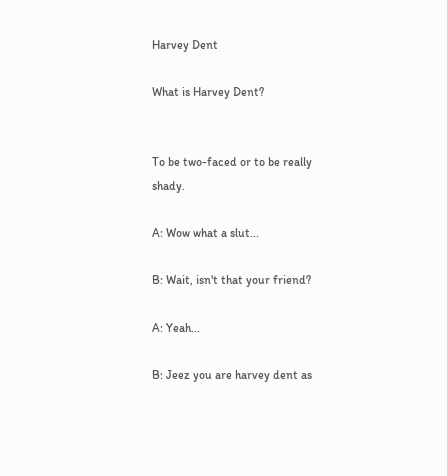Harvey Dent

What is Harvey Dent?


To be two-faced or to be really shady.

A: Wow what a slut...

B: Wait, isn't that your friend?

A: Yeah...

B: Jeez you are harvey dent as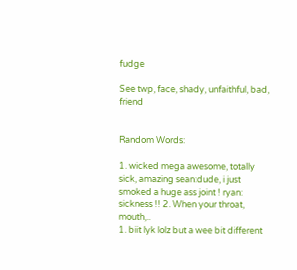fudge

See twp, face, shady, unfaithful, bad, friend


Random Words:

1. wicked mega awesome, totally sick, amazing sean:dude, i just smoked a huge ass joint ! ryan: sickness !! 2. When your throat, mouth,..
1. biit lyk lolz but a wee bit different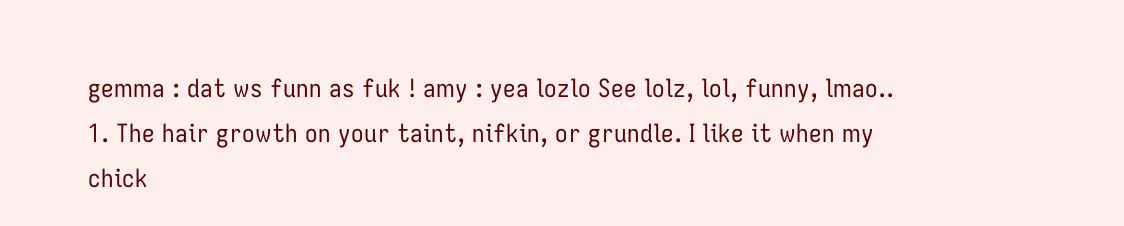gemma : dat ws funn as fuk ! amy : yea lozlo See lolz, lol, funny, lmao..
1. The hair growth on your taint, nifkin, or grundle. I like it when my chick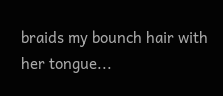braids my bounch hair with her tongue...